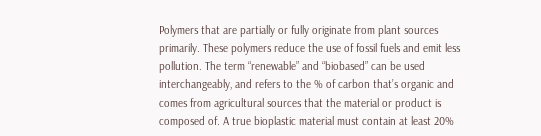Polymers that are partially or fully originate from plant sources primarily. These polymers reduce the use of fossil fuels and emit less pollution. The term “renewable” and “biobased” can be used interchangeably, and refers to the % of carbon that’s organic and comes from agricultural sources that the material or product is composed of. A true bioplastic material must contain at least 20%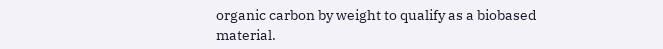organic carbon by weight to qualify as a biobased material.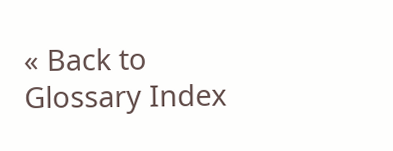« Back to Glossary Index